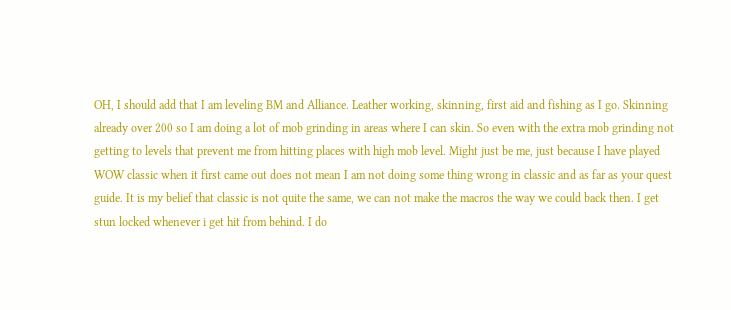OH, I should add that I am leveling BM and Alliance. Leather working, skinning, first aid and fishing as I go. Skinning already over 200 so I am doing a lot of mob grinding in areas where I can skin. So even with the extra mob grinding not getting to levels that prevent me from hitting places with high mob level. Might just be me, just because I have played WOW classic when it first came out does not mean I am not doing some thing wrong in classic and as far as your quest guide. It is my belief that classic is not quite the same, we can not make the macros the way we could back then. I get stun locked whenever i get hit from behind. I do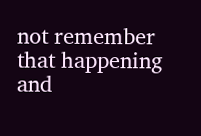not remember that happening and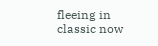fleeing in classic now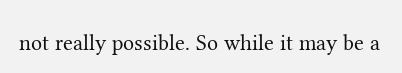not really possible. So while it may be a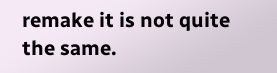remake it is not quite the same.